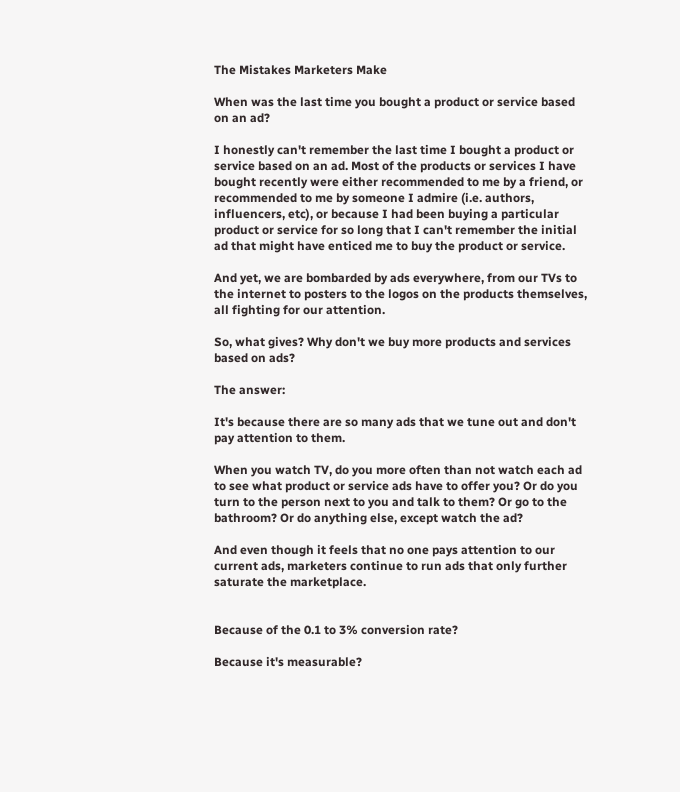The Mistakes Marketers Make

When was the last time you bought a product or service based on an ad?

I honestly can't remember the last time I bought a product or service based on an ad. Most of the products or services I have bought recently were either recommended to me by a friend, or recommended to me by someone I admire (i.e. authors, influencers, etc), or because I had been buying a particular product or service for so long that I can't remember the initial ad that might have enticed me to buy the product or service.

And yet, we are bombarded by ads everywhere, from our TVs to the internet to posters to the logos on the products themselves, all fighting for our attention.

So, what gives? Why don't we buy more products and services based on ads?

The answer:

It's because there are so many ads that we tune out and don't pay attention to them.

When you watch TV, do you more often than not watch each ad to see what product or service ads have to offer you? Or do you turn to the person next to you and talk to them? Or go to the bathroom? Or do anything else, except watch the ad?

And even though it feels that no one pays attention to our current ads, marketers continue to run ads that only further saturate the marketplace.


Because of the 0.1 to 3% conversion rate?

Because it's measurable?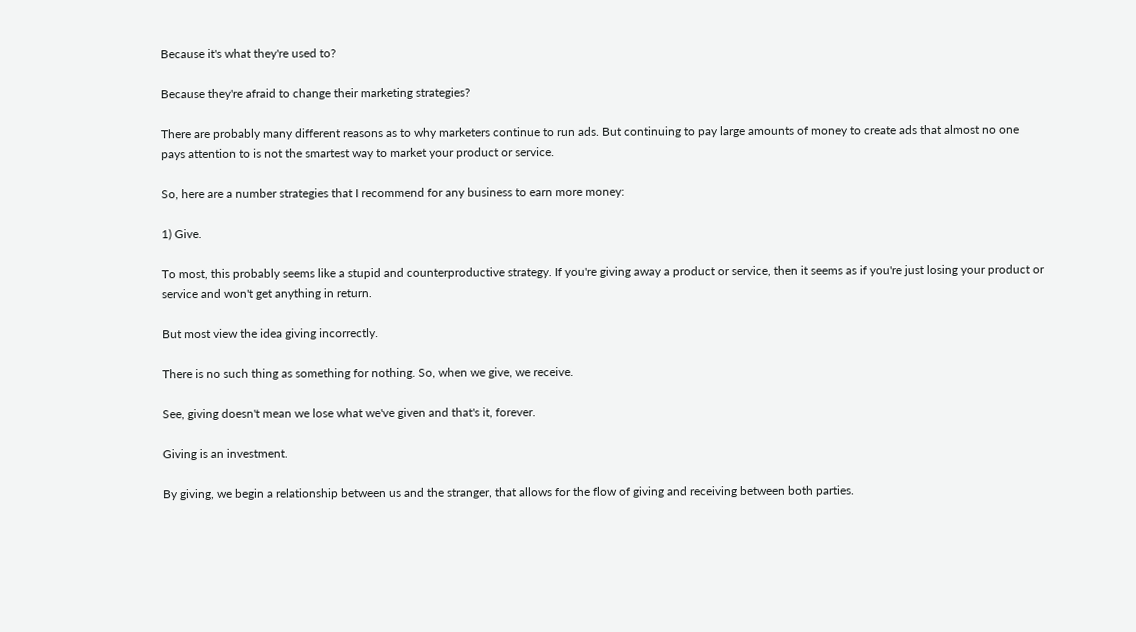Because it's what they're used to?

Because they're afraid to change their marketing strategies?

There are probably many different reasons as to why marketers continue to run ads. But continuing to pay large amounts of money to create ads that almost no one pays attention to is not the smartest way to market your product or service.

So, here are a number strategies that I recommend for any business to earn more money:

1) Give.

To most, this probably seems like a stupid and counterproductive strategy. If you're giving away a product or service, then it seems as if you're just losing your product or service and won't get anything in return.

But most view the idea giving incorrectly.

There is no such thing as something for nothing. So, when we give, we receive.

See, giving doesn't mean we lose what we've given and that's it, forever.

Giving is an investment.

By giving, we begin a relationship between us and the stranger, that allows for the flow of giving and receiving between both parties.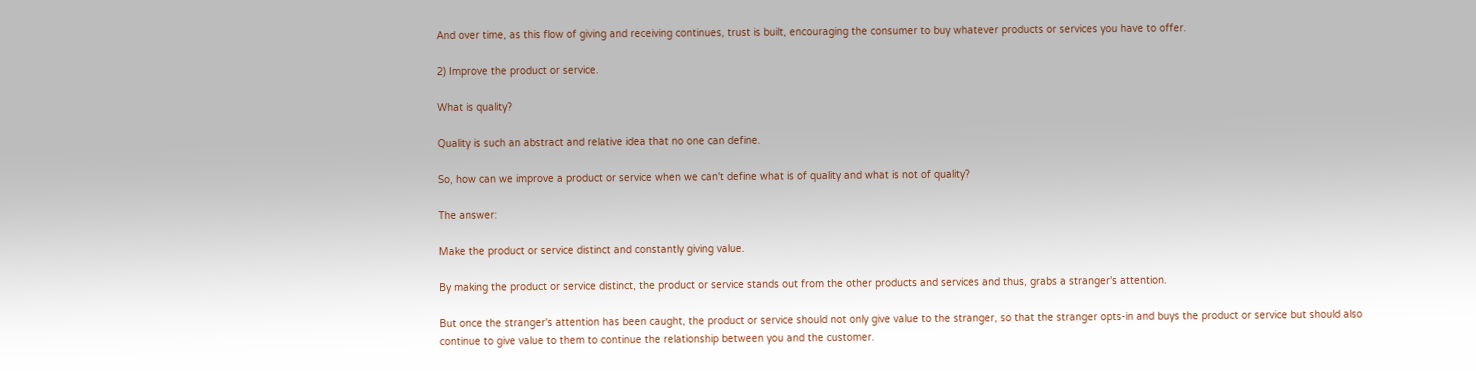And over time, as this flow of giving and receiving continues, trust is built, encouraging the consumer to buy whatever products or services you have to offer.

2) Improve the product or service.

What is quality?

Quality is such an abstract and relative idea that no one can define.

So, how can we improve a product or service when we can't define what is of quality and what is not of quality?

The answer:

Make the product or service distinct and constantly giving value.

By making the product or service distinct, the product or service stands out from the other products and services and thus, grabs a stranger's attention.

But once the stranger's attention has been caught, the product or service should not only give value to the stranger, so that the stranger opts-in and buys the product or service but should also continue to give value to them to continue the relationship between you and the customer.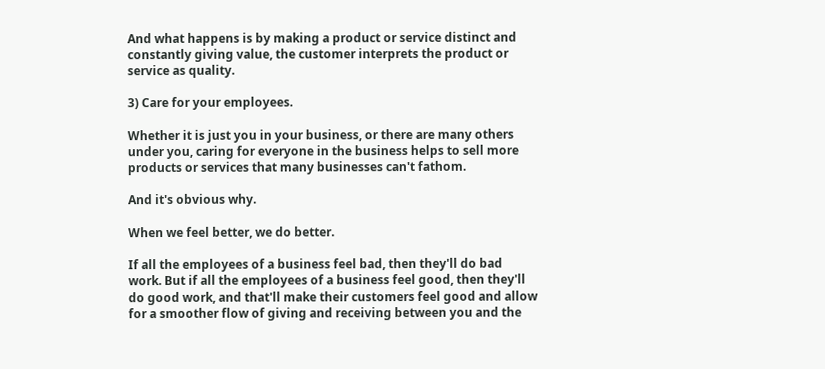And what happens is by making a product or service distinct and constantly giving value, the customer interprets the product or service as quality.

3) Care for your employees.

Whether it is just you in your business, or there are many others under you, caring for everyone in the business helps to sell more products or services that many businesses can't fathom.

And it's obvious why.

When we feel better, we do better.

If all the employees of a business feel bad, then they'll do bad work. But if all the employees of a business feel good, then they'll do good work, and that'll make their customers feel good and allow for a smoother flow of giving and receiving between you and the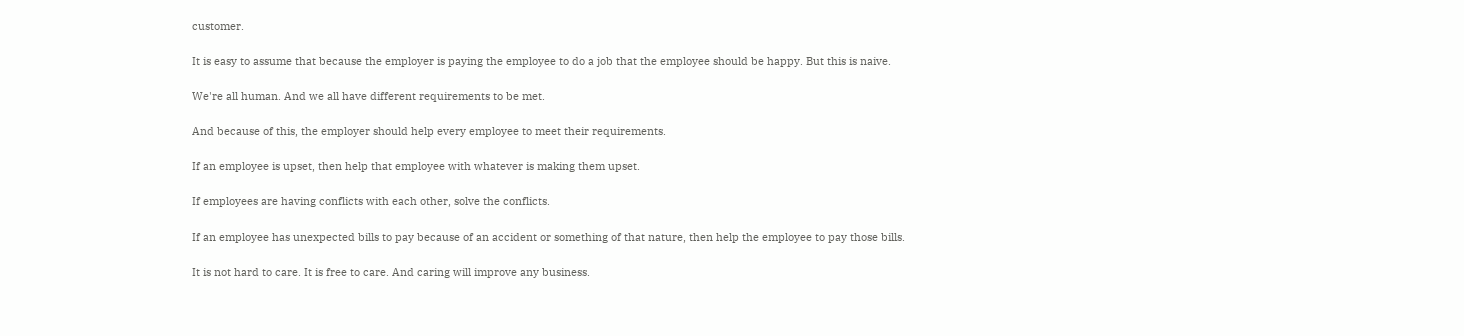customer.

It is easy to assume that because the employer is paying the employee to do a job that the employee should be happy. But this is naive.

We're all human. And we all have different requirements to be met.

And because of this, the employer should help every employee to meet their requirements.

If an employee is upset, then help that employee with whatever is making them upset.

If employees are having conflicts with each other, solve the conflicts.

If an employee has unexpected bills to pay because of an accident or something of that nature, then help the employee to pay those bills.

It is not hard to care. It is free to care. And caring will improve any business.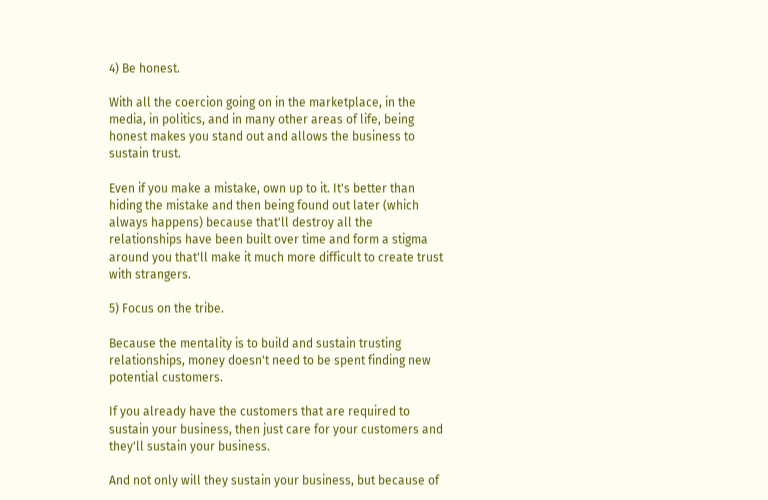4) Be honest.

With all the coercion going on in the marketplace, in the media, in politics, and in many other areas of life, being honest makes you stand out and allows the business to sustain trust.

Even if you make a mistake, own up to it. It's better than hiding the mistake and then being found out later (which always happens) because that'll destroy all the relationships have been built over time and form a stigma around you that'll make it much more difficult to create trust with strangers.

5) Focus on the tribe.

Because the mentality is to build and sustain trusting relationships, money doesn't need to be spent finding new potential customers.

If you already have the customers that are required to sustain your business, then just care for your customers and they'll sustain your business.

And not only will they sustain your business, but because of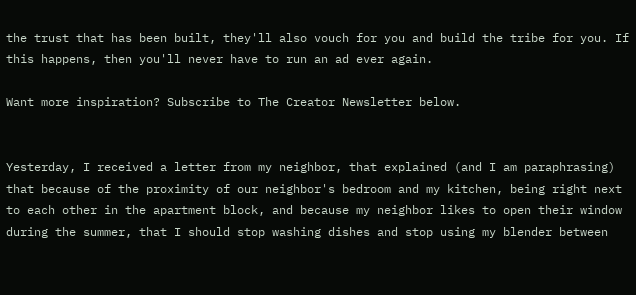the trust that has been built, they'll also vouch for you and build the tribe for you. If this happens, then you'll never have to run an ad ever again.

Want more inspiration? Subscribe to The Creator Newsletter below.


Yesterday, I received a letter from my neighbor, that explained (and I am paraphrasing) that because of the proximity of our neighbor's bedroom and my kitchen, being right next to each other in the apartment block, and because my neighbor likes to open their window during the summer, that I should stop washing dishes and stop using my blender between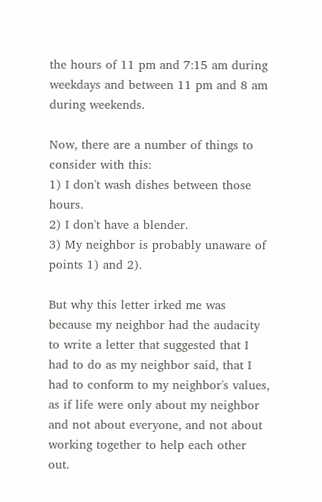the hours of 11 pm and 7:15 am during weekdays and between 11 pm and 8 am during weekends.

Now, there are a number of things to consider with this:
1) I don't wash dishes between those hours.
2) I don't have a blender.
3) My neighbor is probably unaware of points 1) and 2).

But why this letter irked me was because my neighbor had the audacity to write a letter that suggested that I had to do as my neighbor said, that I had to conform to my neighbor's values, as if life were only about my neighbor and not about everyone, and not about working together to help each other out.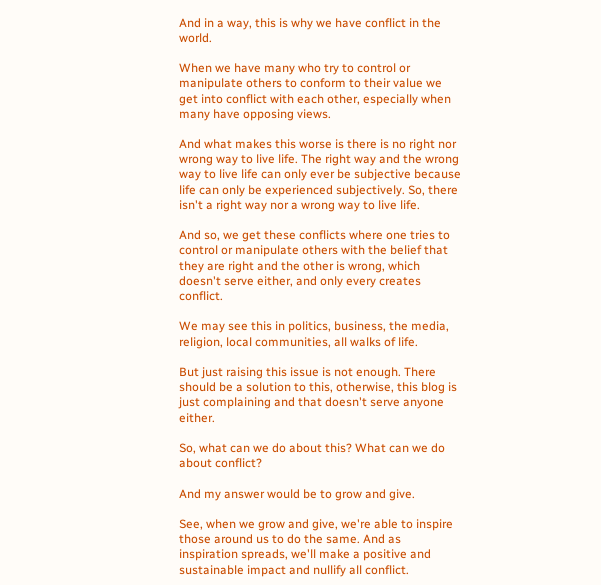And in a way, this is why we have conflict in the world.

When we have many who try to control or manipulate others to conform to their value we get into conflict with each other, especially when many have opposing views.

And what makes this worse is there is no right nor wrong way to live life. The right way and the wrong way to live life can only ever be subjective because life can only be experienced subjectively. So, there isn't a right way nor a wrong way to live life.

And so, we get these conflicts where one tries to control or manipulate others with the belief that they are right and the other is wrong, which doesn't serve either, and only every creates conflict.

We may see this in politics, business, the media, religion, local communities, all walks of life.

But just raising this issue is not enough. There should be a solution to this, otherwise, this blog is just complaining and that doesn't serve anyone either.

So, what can we do about this? What can we do about conflict?

And my answer would be to grow and give.

See, when we grow and give, we're able to inspire those around us to do the same. And as inspiration spreads, we'll make a positive and sustainable impact and nullify all conflict.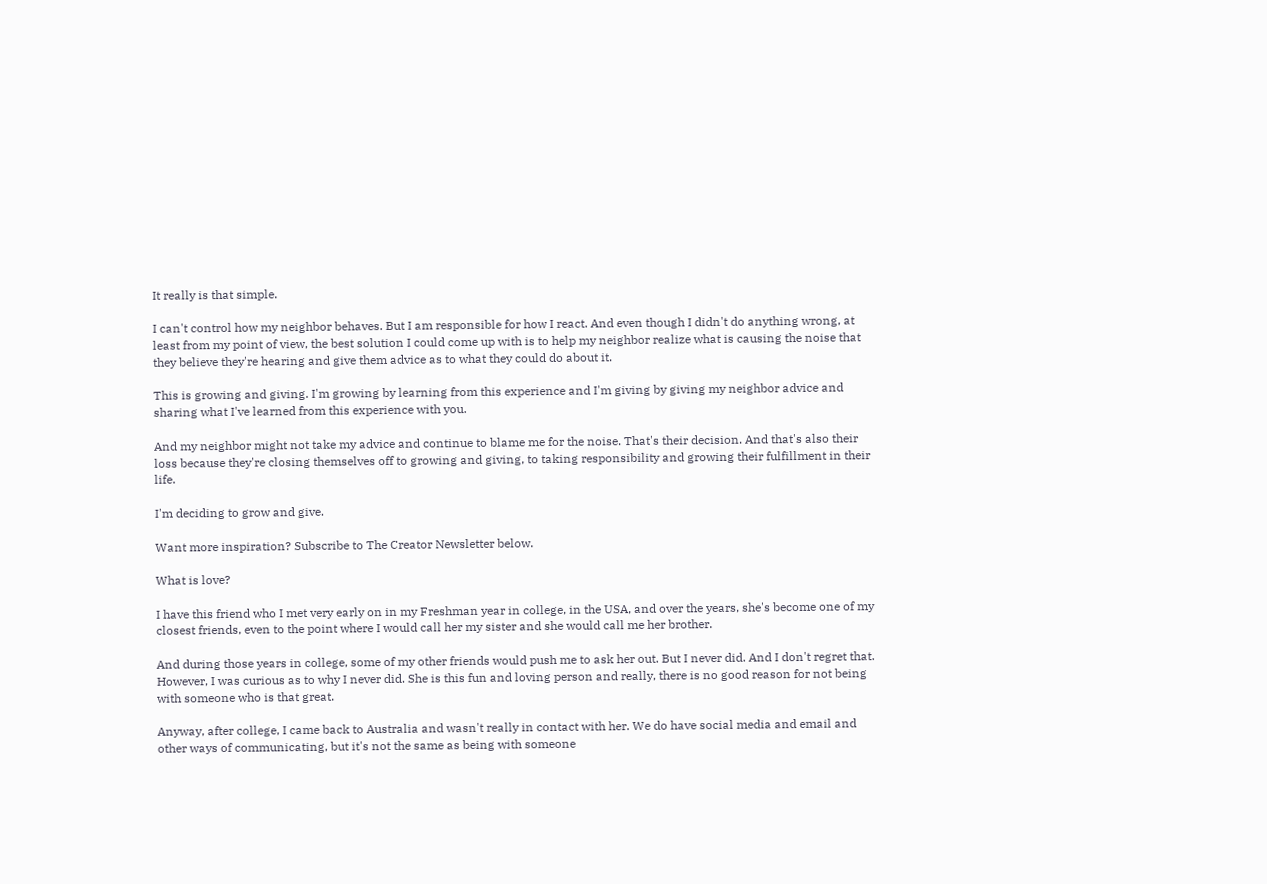It really is that simple.

I can't control how my neighbor behaves. But I am responsible for how I react. And even though I didn't do anything wrong, at least from my point of view, the best solution I could come up with is to help my neighbor realize what is causing the noise that they believe they're hearing and give them advice as to what they could do about it.

This is growing and giving. I'm growing by learning from this experience and I'm giving by giving my neighbor advice and sharing what I've learned from this experience with you.

And my neighbor might not take my advice and continue to blame me for the noise. That's their decision. And that's also their loss because they're closing themselves off to growing and giving, to taking responsibility and growing their fulfillment in their life.

I'm deciding to grow and give.

Want more inspiration? Subscribe to The Creator Newsletter below.

What is love?

I have this friend who I met very early on in my Freshman year in college, in the USA, and over the years, she's become one of my closest friends, even to the point where I would call her my sister and she would call me her brother.

And during those years in college, some of my other friends would push me to ask her out. But I never did. And I don't regret that. However, I was curious as to why I never did. She is this fun and loving person and really, there is no good reason for not being with someone who is that great.

Anyway, after college, I came back to Australia and wasn't really in contact with her. We do have social media and email and other ways of communicating, but it's not the same as being with someone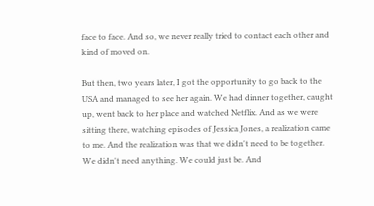face to face. And so, we never really tried to contact each other and kind of moved on.

But then, two years later, I got the opportunity to go back to the USA and managed to see her again. We had dinner together, caught up, went back to her place and watched Netflix. And as we were sitting there, watching episodes of Jessica Jones, a realization came to me. And the realization was that we didn't need to be together. We didn't need anything. We could just be. And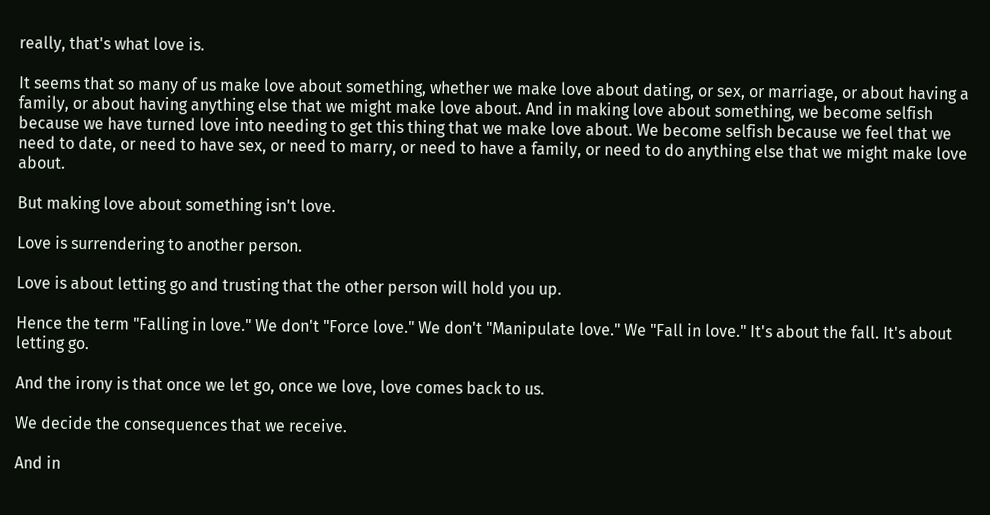really, that's what love is.

It seems that so many of us make love about something, whether we make love about dating, or sex, or marriage, or about having a family, or about having anything else that we might make love about. And in making love about something, we become selfish because we have turned love into needing to get this thing that we make love about. We become selfish because we feel that we need to date, or need to have sex, or need to marry, or need to have a family, or need to do anything else that we might make love about.

But making love about something isn't love.

Love is surrendering to another person.

Love is about letting go and trusting that the other person will hold you up.

Hence the term "Falling in love." We don't "Force love." We don't "Manipulate love." We "Fall in love." It's about the fall. It's about letting go.

And the irony is that once we let go, once we love, love comes back to us.

We decide the consequences that we receive.

And in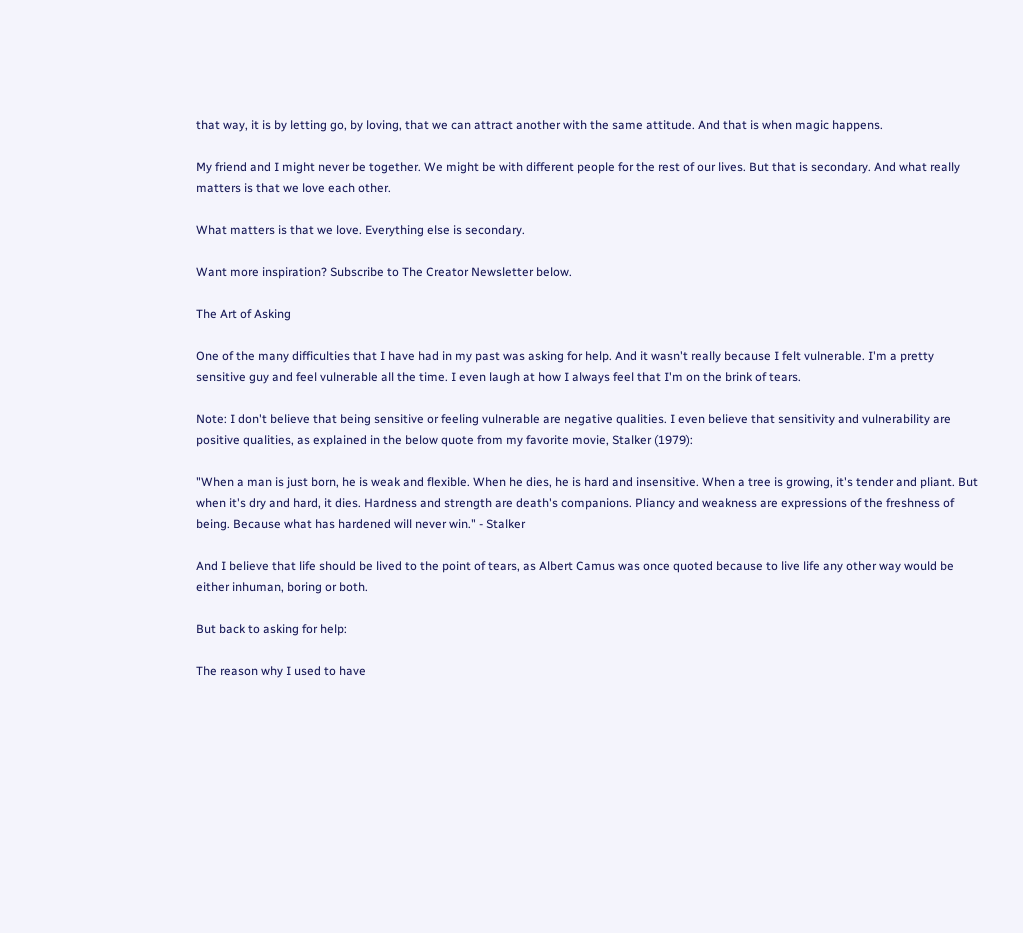that way, it is by letting go, by loving, that we can attract another with the same attitude. And that is when magic happens.

My friend and I might never be together. We might be with different people for the rest of our lives. But that is secondary. And what really matters is that we love each other.

What matters is that we love. Everything else is secondary.

Want more inspiration? Subscribe to The Creator Newsletter below.

The Art of Asking

One of the many difficulties that I have had in my past was asking for help. And it wasn't really because I felt vulnerable. I'm a pretty sensitive guy and feel vulnerable all the time. I even laugh at how I always feel that I'm on the brink of tears.

Note: I don't believe that being sensitive or feeling vulnerable are negative qualities. I even believe that sensitivity and vulnerability are positive qualities, as explained in the below quote from my favorite movie, Stalker (1979):

"When a man is just born, he is weak and flexible. When he dies, he is hard and insensitive. When a tree is growing, it's tender and pliant. But when it's dry and hard, it dies. Hardness and strength are death's companions. Pliancy and weakness are expressions of the freshness of being. Because what has hardened will never win." - Stalker

And I believe that life should be lived to the point of tears, as Albert Camus was once quoted because to live life any other way would be either inhuman, boring or both.

But back to asking for help:

The reason why I used to have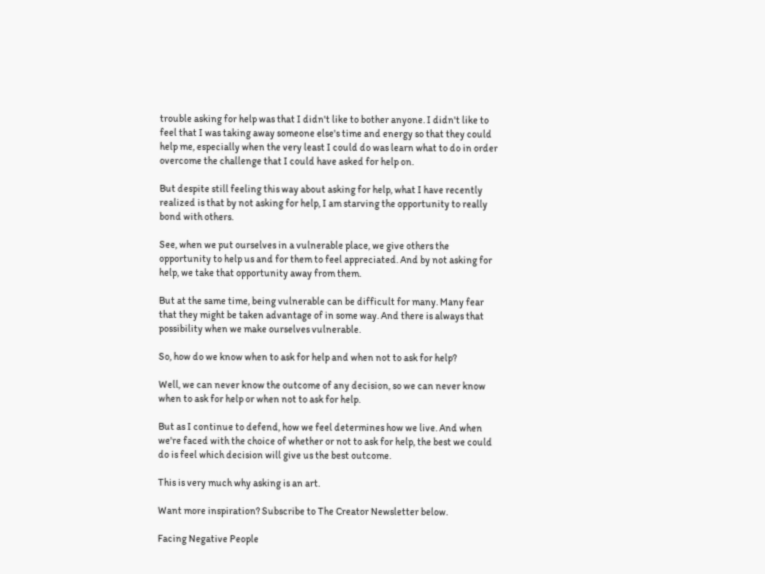trouble asking for help was that I didn't like to bother anyone. I didn't like to feel that I was taking away someone else's time and energy so that they could help me, especially when the very least I could do was learn what to do in order overcome the challenge that I could have asked for help on.

But despite still feeling this way about asking for help, what I have recently realized is that by not asking for help, I am starving the opportunity to really bond with others.

See, when we put ourselves in a vulnerable place, we give others the opportunity to help us and for them to feel appreciated. And by not asking for help, we take that opportunity away from them.

But at the same time, being vulnerable can be difficult for many. Many fear that they might be taken advantage of in some way. And there is always that possibility when we make ourselves vulnerable.

So, how do we know when to ask for help and when not to ask for help?

Well, we can never know the outcome of any decision, so we can never know when to ask for help or when not to ask for help.

But as I continue to defend, how we feel determines how we live. And when we're faced with the choice of whether or not to ask for help, the best we could do is feel which decision will give us the best outcome.

This is very much why asking is an art.

Want more inspiration? Subscribe to The Creator Newsletter below.

Facing Negative People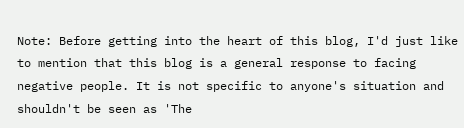Note: Before getting into the heart of this blog, I'd just like to mention that this blog is a general response to facing negative people. It is not specific to anyone's situation and shouldn't be seen as 'The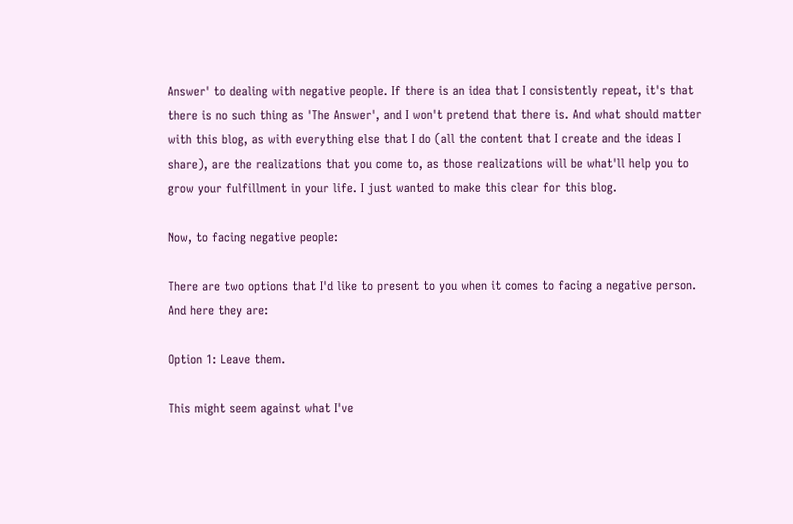Answer' to dealing with negative people. If there is an idea that I consistently repeat, it's that there is no such thing as 'The Answer', and I won't pretend that there is. And what should matter with this blog, as with everything else that I do (all the content that I create and the ideas I share), are the realizations that you come to, as those realizations will be what'll help you to grow your fulfillment in your life. I just wanted to make this clear for this blog.

Now, to facing negative people:

There are two options that I'd like to present to you when it comes to facing a negative person. And here they are:

Option 1: Leave them.

This might seem against what I've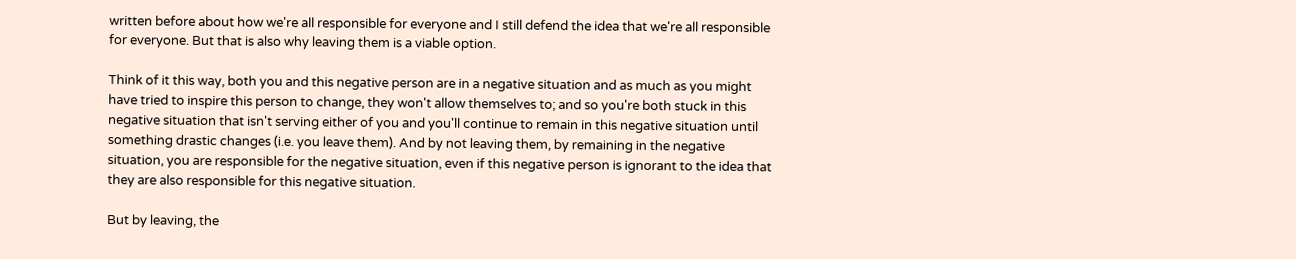written before about how we're all responsible for everyone and I still defend the idea that we're all responsible for everyone. But that is also why leaving them is a viable option.

Think of it this way, both you and this negative person are in a negative situation and as much as you might have tried to inspire this person to change, they won't allow themselves to; and so you're both stuck in this negative situation that isn't serving either of you and you'll continue to remain in this negative situation until something drastic changes (i.e. you leave them). And by not leaving them, by remaining in the negative situation, you are responsible for the negative situation, even if this negative person is ignorant to the idea that they are also responsible for this negative situation.

But by leaving, the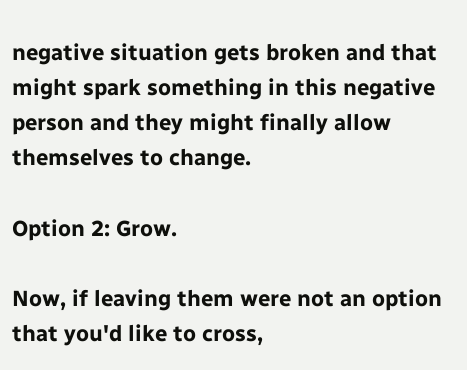negative situation gets broken and that might spark something in this negative person and they might finally allow themselves to change.

Option 2: Grow.

Now, if leaving them were not an option that you'd like to cross,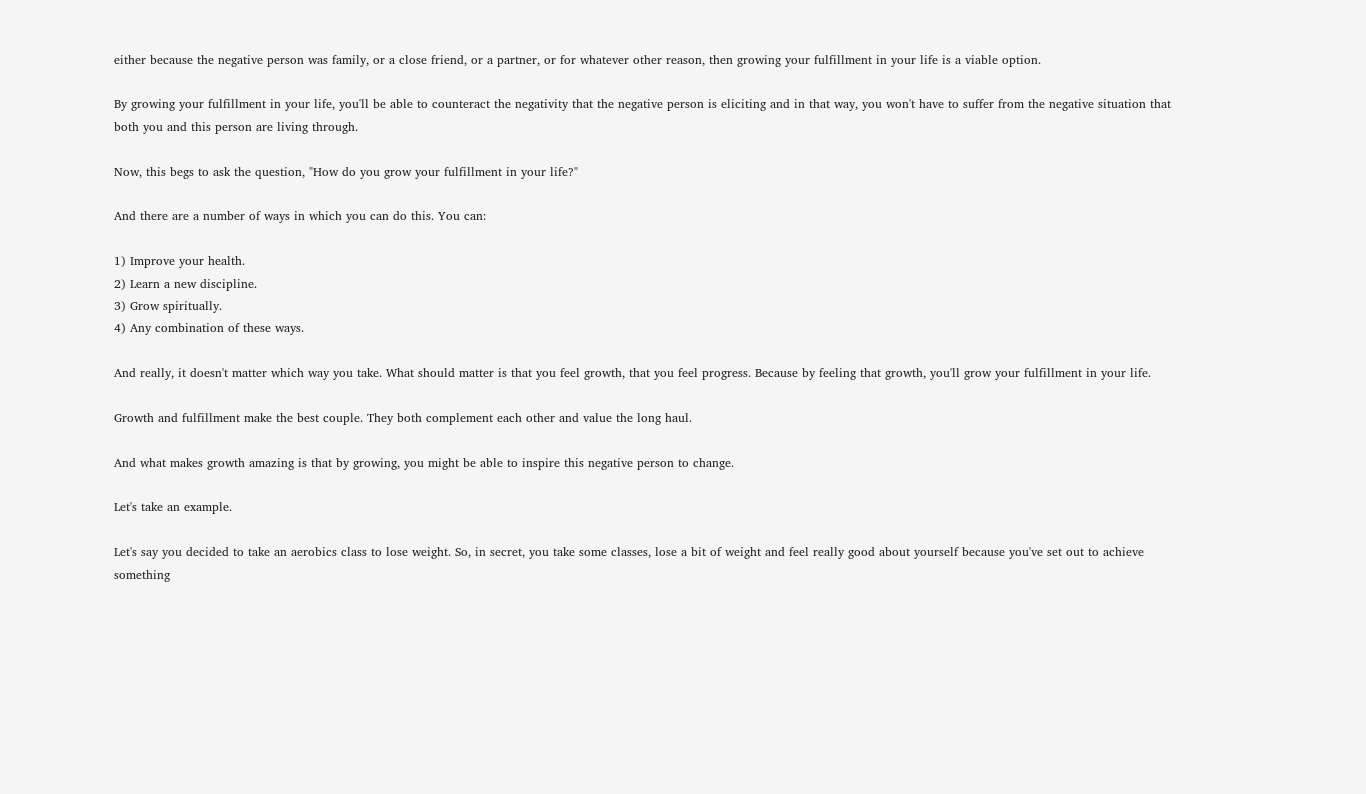either because the negative person was family, or a close friend, or a partner, or for whatever other reason, then growing your fulfillment in your life is a viable option.

By growing your fulfillment in your life, you'll be able to counteract the negativity that the negative person is eliciting and in that way, you won't have to suffer from the negative situation that both you and this person are living through.

Now, this begs to ask the question, "How do you grow your fulfillment in your life?"

And there are a number of ways in which you can do this. You can:

1) Improve your health.
2) Learn a new discipline.
3) Grow spiritually.
4) Any combination of these ways.

And really, it doesn't matter which way you take. What should matter is that you feel growth, that you feel progress. Because by feeling that growth, you'll grow your fulfillment in your life.

Growth and fulfillment make the best couple. They both complement each other and value the long haul.

And what makes growth amazing is that by growing, you might be able to inspire this negative person to change.

Let's take an example.

Let's say you decided to take an aerobics class to lose weight. So, in secret, you take some classes, lose a bit of weight and feel really good about yourself because you've set out to achieve something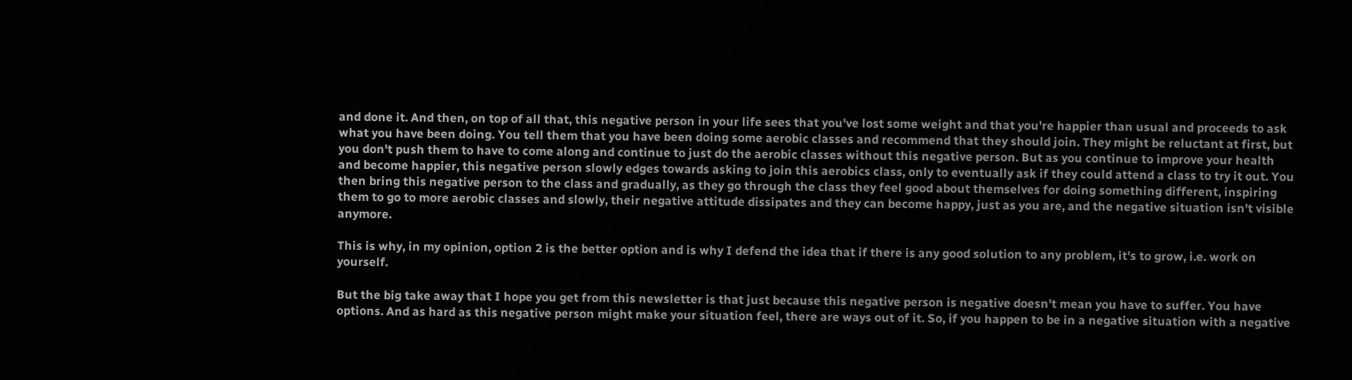and done it. And then, on top of all that, this negative person in your life sees that you've lost some weight and that you're happier than usual and proceeds to ask what you have been doing. You tell them that you have been doing some aerobic classes and recommend that they should join. They might be reluctant at first, but you don't push them to have to come along and continue to just do the aerobic classes without this negative person. But as you continue to improve your health and become happier, this negative person slowly edges towards asking to join this aerobics class, only to eventually ask if they could attend a class to try it out. You then bring this negative person to the class and gradually, as they go through the class they feel good about themselves for doing something different, inspiring them to go to more aerobic classes and slowly, their negative attitude dissipates and they can become happy, just as you are, and the negative situation isn't visible anymore.

This is why, in my opinion, option 2 is the better option and is why I defend the idea that if there is any good solution to any problem, it's to grow, i.e. work on yourself.

But the big take away that I hope you get from this newsletter is that just because this negative person is negative doesn't mean you have to suffer. You have options. And as hard as this negative person might make your situation feel, there are ways out of it. So, if you happen to be in a negative situation with a negative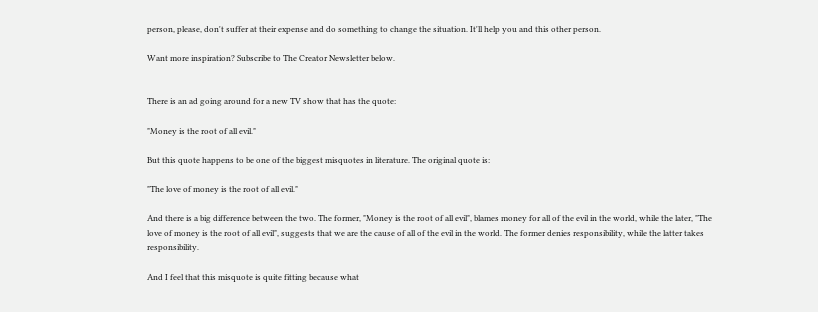person, please, don't suffer at their expense and do something to change the situation. It'll help you and this other person.

Want more inspiration? Subscribe to The Creator Newsletter below.


There is an ad going around for a new TV show that has the quote:

"Money is the root of all evil."

But this quote happens to be one of the biggest misquotes in literature. The original quote is:

"The love of money is the root of all evil."

And there is a big difference between the two. The former, "Money is the root of all evil", blames money for all of the evil in the world, while the later, "The love of money is the root of all evil", suggests that we are the cause of all of the evil in the world. The former denies responsibility, while the latter takes responsibility.

And I feel that this misquote is quite fitting because what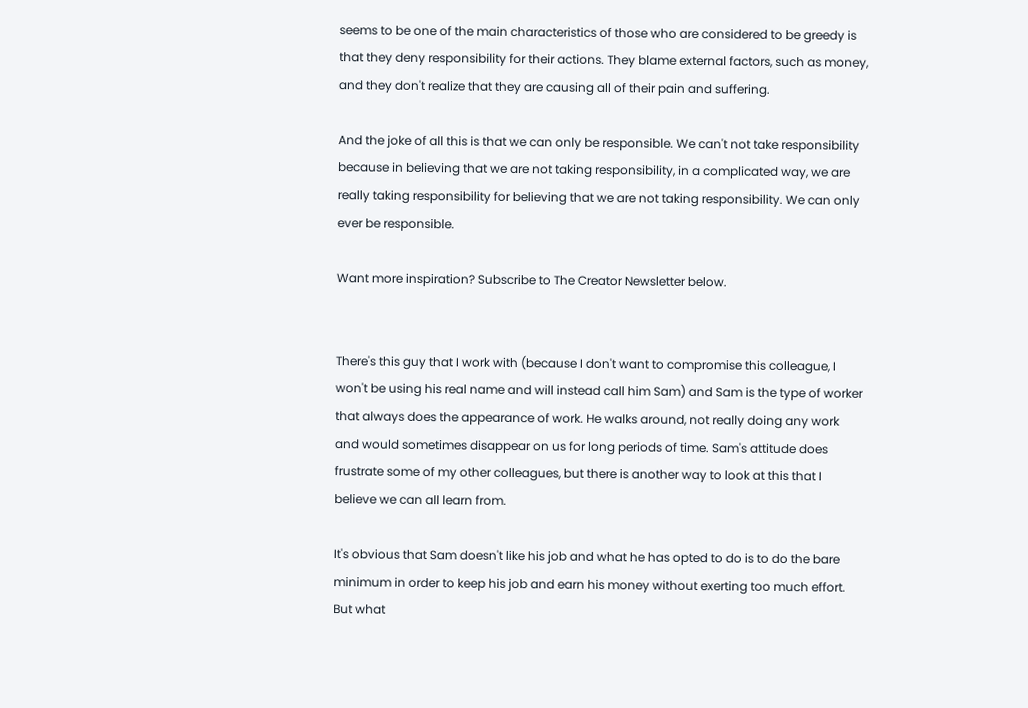seems to be one of the main characteristics of those who are considered to be greedy is that they deny responsibility for their actions. They blame external factors, such as money, and they don't realize that they are causing all of their pain and suffering.

And the joke of all this is that we can only be responsible. We can't not take responsibility because in believing that we are not taking responsibility, in a complicated way, we are really taking responsibility for believing that we are not taking responsibility. We can only ever be responsible.

Want more inspiration? Subscribe to The Creator Newsletter below.


There's this guy that I work with (because I don't want to compromise this colleague, I won't be using his real name and will instead call him Sam) and Sam is the type of worker that always does the appearance of work. He walks around, not really doing any work and would sometimes disappear on us for long periods of time. Sam's attitude does frustrate some of my other colleagues, but there is another way to look at this that I believe we can all learn from.

It's obvious that Sam doesn't like his job and what he has opted to do is to do the bare minimum in order to keep his job and earn his money without exerting too much effort. But what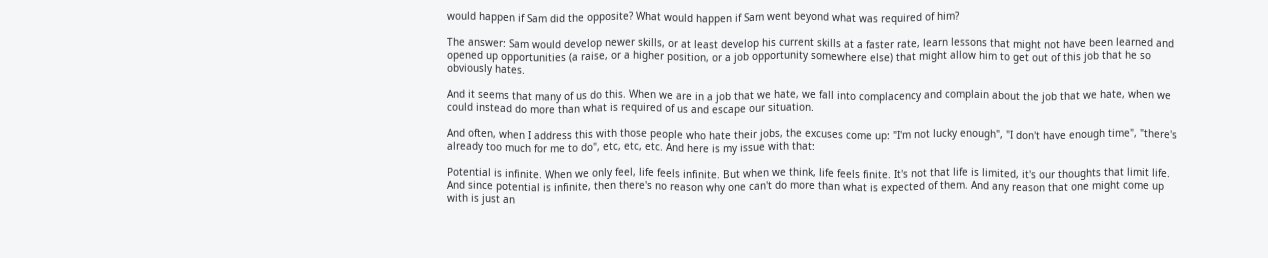would happen if Sam did the opposite? What would happen if Sam went beyond what was required of him?

The answer: Sam would develop newer skills, or at least develop his current skills at a faster rate, learn lessons that might not have been learned and opened up opportunities (a raise, or a higher position, or a job opportunity somewhere else) that might allow him to get out of this job that he so obviously hates.

And it seems that many of us do this. When we are in a job that we hate, we fall into complacency and complain about the job that we hate, when we could instead do more than what is required of us and escape our situation.

And often, when I address this with those people who hate their jobs, the excuses come up: "I'm not lucky enough", "I don't have enough time", "there's already too much for me to do", etc, etc, etc. And here is my issue with that:

Potential is infinite. When we only feel, life feels infinite. But when we think, life feels finite. It's not that life is limited, it's our thoughts that limit life. And since potential is infinite, then there's no reason why one can't do more than what is expected of them. And any reason that one might come up with is just an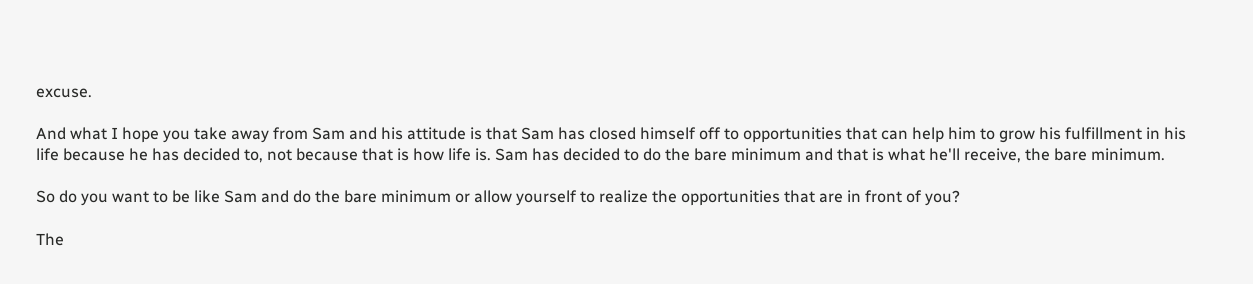excuse.

And what I hope you take away from Sam and his attitude is that Sam has closed himself off to opportunities that can help him to grow his fulfillment in his life because he has decided to, not because that is how life is. Sam has decided to do the bare minimum and that is what he'll receive, the bare minimum.

So do you want to be like Sam and do the bare minimum or allow yourself to realize the opportunities that are in front of you?

The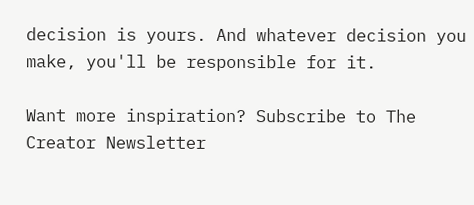decision is yours. And whatever decision you make, you'll be responsible for it.

Want more inspiration? Subscribe to The Creator Newsletter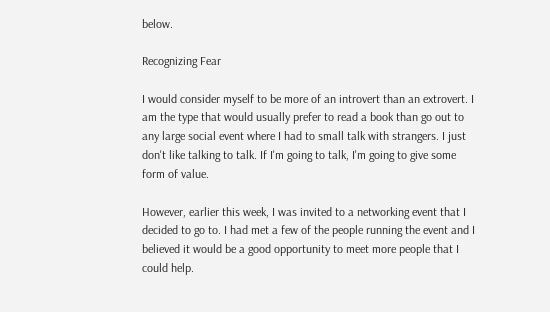below.

Recognizing Fear

I would consider myself to be more of an introvert than an extrovert. I am the type that would usually prefer to read a book than go out to any large social event where I had to small talk with strangers. I just don't like talking to talk. If I'm going to talk, I'm going to give some form of value.

However, earlier this week, I was invited to a networking event that I decided to go to. I had met a few of the people running the event and I believed it would be a good opportunity to meet more people that I could help.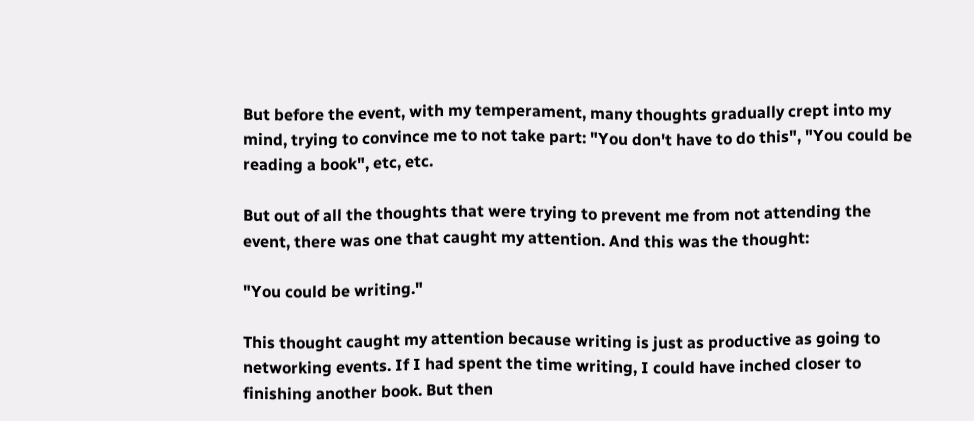But before the event, with my temperament, many thoughts gradually crept into my mind, trying to convince me to not take part: "You don't have to do this", "You could be reading a book", etc, etc.

But out of all the thoughts that were trying to prevent me from not attending the event, there was one that caught my attention. And this was the thought:

"You could be writing."

This thought caught my attention because writing is just as productive as going to networking events. If I had spent the time writing, I could have inched closer to finishing another book. But then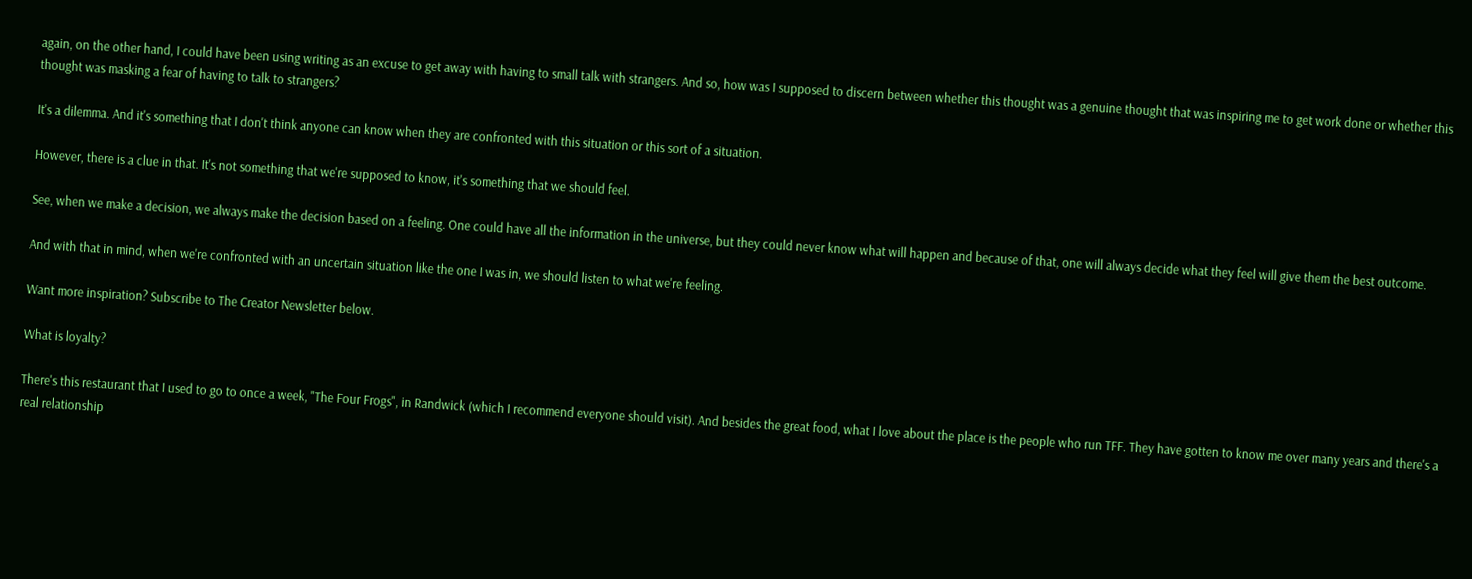again, on the other hand, I could have been using writing as an excuse to get away with having to small talk with strangers. And so, how was I supposed to discern between whether this thought was a genuine thought that was inspiring me to get work done or whether this thought was masking a fear of having to talk to strangers?

It's a dilemma. And it's something that I don't think anyone can know when they are confronted with this situation or this sort of a situation.

However, there is a clue in that. It's not something that we're supposed to know, it's something that we should feel.

See, when we make a decision, we always make the decision based on a feeling. One could have all the information in the universe, but they could never know what will happen and because of that, one will always decide what they feel will give them the best outcome.

And with that in mind, when we're confronted with an uncertain situation like the one I was in, we should listen to what we're feeling.

Want more inspiration? Subscribe to The Creator Newsletter below.

What is loyalty?

There's this restaurant that I used to go to once a week, "The Four Frogs", in Randwick (which I recommend everyone should visit). And besides the great food, what I love about the place is the people who run TFF. They have gotten to know me over many years and there's a real relationship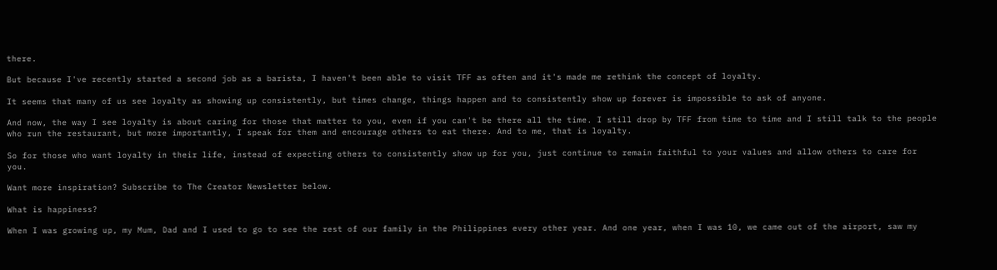there.

But because I've recently started a second job as a barista, I haven't been able to visit TFF as often and it's made me rethink the concept of loyalty.

It seems that many of us see loyalty as showing up consistently, but times change, things happen and to consistently show up forever is impossible to ask of anyone.

And now, the way I see loyalty is about caring for those that matter to you, even if you can't be there all the time. I still drop by TFF from time to time and I still talk to the people who run the restaurant, but more importantly, I speak for them and encourage others to eat there. And to me, that is loyalty.

So for those who want loyalty in their life, instead of expecting others to consistently show up for you, just continue to remain faithful to your values and allow others to care for you.

Want more inspiration? Subscribe to The Creator Newsletter below.

What is happiness?

When I was growing up, my Mum, Dad and I used to go to see the rest of our family in the Philippines every other year. And one year, when I was 10, we came out of the airport, saw my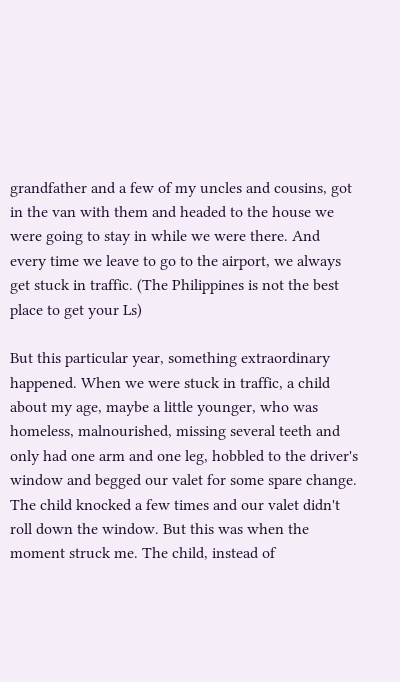grandfather and a few of my uncles and cousins, got in the van with them and headed to the house we were going to stay in while we were there. And every time we leave to go to the airport, we always get stuck in traffic. (The Philippines is not the best place to get your Ls)

But this particular year, something extraordinary happened. When we were stuck in traffic, a child about my age, maybe a little younger, who was homeless, malnourished, missing several teeth and only had one arm and one leg, hobbled to the driver's window and begged our valet for some spare change. The child knocked a few times and our valet didn't roll down the window. But this was when the moment struck me. The child, instead of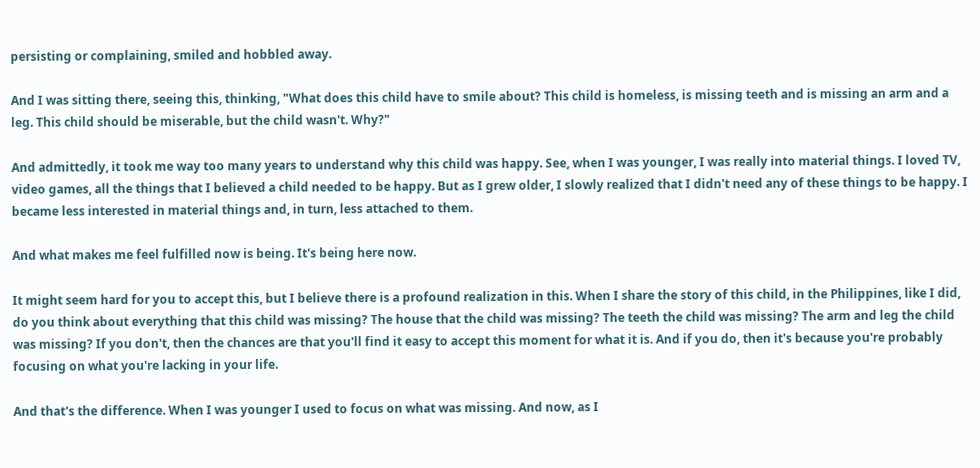persisting or complaining, smiled and hobbled away.

And I was sitting there, seeing this, thinking, "What does this child have to smile about? This child is homeless, is missing teeth and is missing an arm and a leg. This child should be miserable, but the child wasn't. Why?"

And admittedly, it took me way too many years to understand why this child was happy. See, when I was younger, I was really into material things. I loved TV, video games, all the things that I believed a child needed to be happy. But as I grew older, I slowly realized that I didn't need any of these things to be happy. I became less interested in material things and, in turn, less attached to them.

And what makes me feel fulfilled now is being. It's being here now.

It might seem hard for you to accept this, but I believe there is a profound realization in this. When I share the story of this child, in the Philippines, like I did, do you think about everything that this child was missing? The house that the child was missing? The teeth the child was missing? The arm and leg the child was missing? If you don't, then the chances are that you'll find it easy to accept this moment for what it is. And if you do, then it's because you're probably focusing on what you're lacking in your life.

And that's the difference. When I was younger I used to focus on what was missing. And now, as I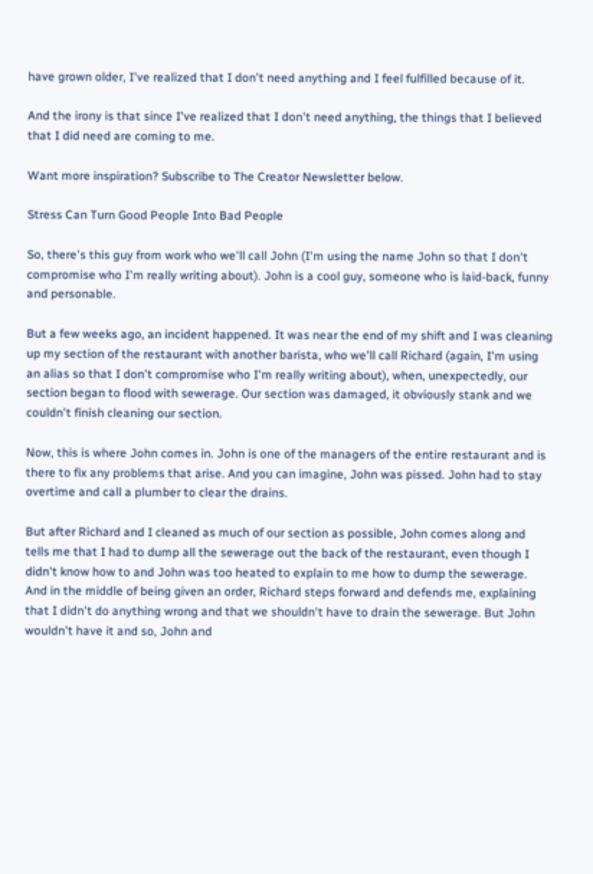have grown older, I've realized that I don't need anything and I feel fulfilled because of it.

And the irony is that since I've realized that I don't need anything, the things that I believed that I did need are coming to me.

Want more inspiration? Subscribe to The Creator Newsletter below.

Stress Can Turn Good People Into Bad People

So, there's this guy from work who we'll call John (I'm using the name John so that I don't compromise who I'm really writing about). John is a cool guy, someone who is laid-back, funny and personable.

But a few weeks ago, an incident happened. It was near the end of my shift and I was cleaning up my section of the restaurant with another barista, who we'll call Richard (again, I'm using an alias so that I don't compromise who I'm really writing about), when, unexpectedly, our section began to flood with sewerage. Our section was damaged, it obviously stank and we couldn't finish cleaning our section.

Now, this is where John comes in. John is one of the managers of the entire restaurant and is there to fix any problems that arise. And you can imagine, John was pissed. John had to stay overtime and call a plumber to clear the drains.

But after Richard and I cleaned as much of our section as possible, John comes along and tells me that I had to dump all the sewerage out the back of the restaurant, even though I didn't know how to and John was too heated to explain to me how to dump the sewerage. And in the middle of being given an order, Richard steps forward and defends me, explaining that I didn't do anything wrong and that we shouldn't have to drain the sewerage. But John wouldn't have it and so, John and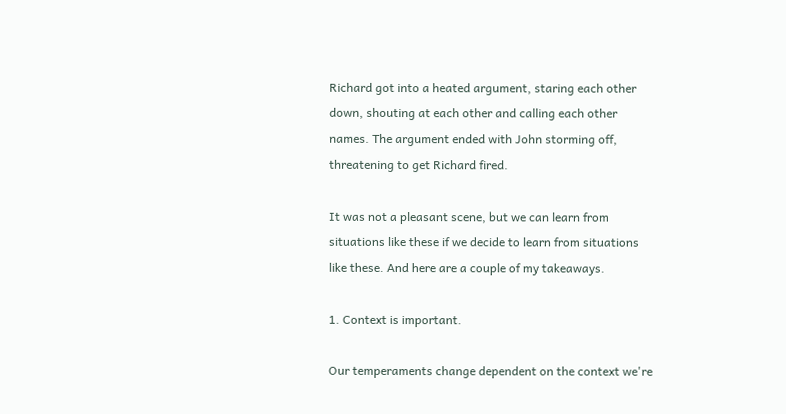Richard got into a heated argument, staring each other down, shouting at each other and calling each other names. The argument ended with John storming off, threatening to get Richard fired.

It was not a pleasant scene, but we can learn from situations like these if we decide to learn from situations like these. And here are a couple of my takeaways.

1. Context is important.

Our temperaments change dependent on the context we're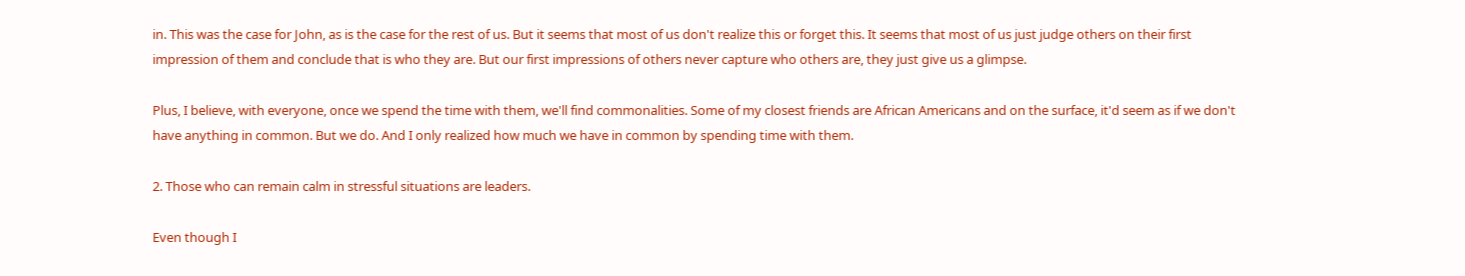in. This was the case for John, as is the case for the rest of us. But it seems that most of us don't realize this or forget this. It seems that most of us just judge others on their first impression of them and conclude that is who they are. But our first impressions of others never capture who others are, they just give us a glimpse.

Plus, I believe, with everyone, once we spend the time with them, we'll find commonalities. Some of my closest friends are African Americans and on the surface, it'd seem as if we don't have anything in common. But we do. And I only realized how much we have in common by spending time with them.

2. Those who can remain calm in stressful situations are leaders.

Even though I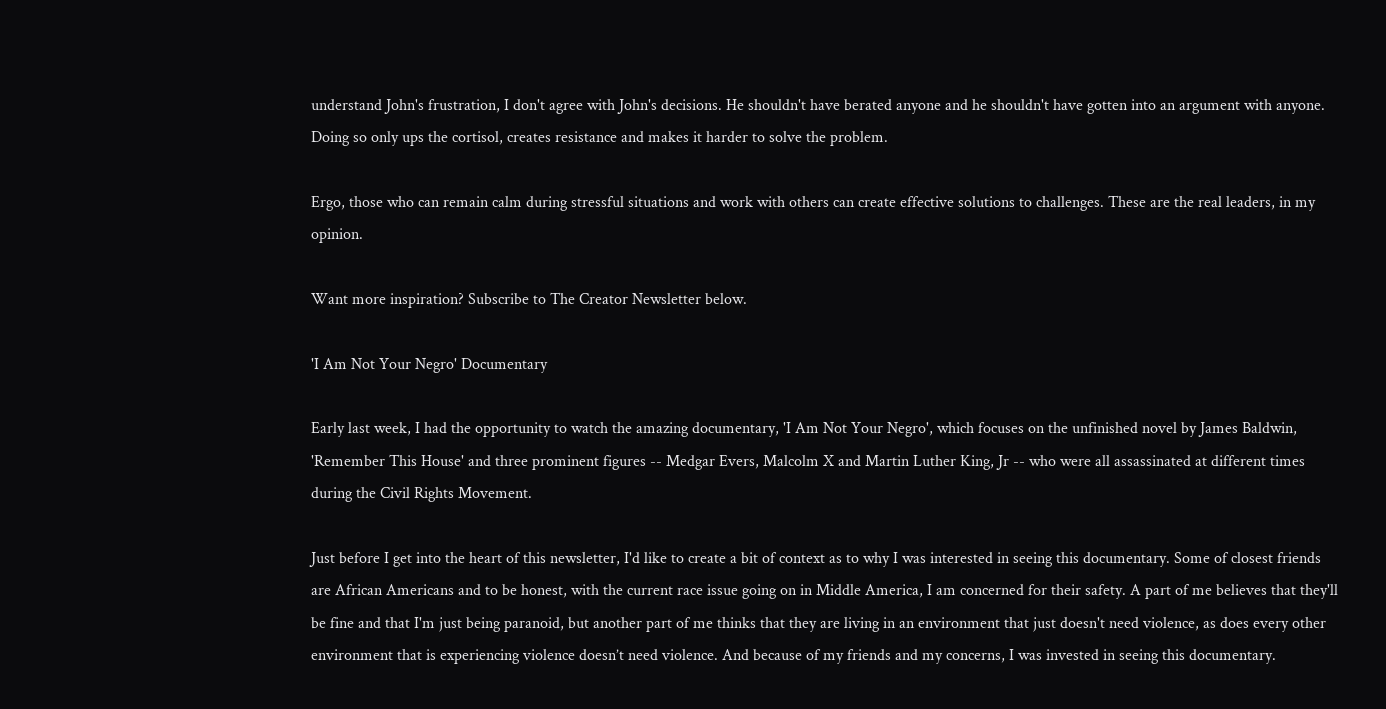understand John's frustration, I don't agree with John's decisions. He shouldn't have berated anyone and he shouldn't have gotten into an argument with anyone. Doing so only ups the cortisol, creates resistance and makes it harder to solve the problem.

Ergo, those who can remain calm during stressful situations and work with others can create effective solutions to challenges. These are the real leaders, in my opinion.

Want more inspiration? Subscribe to The Creator Newsletter below.

'I Am Not Your Negro' Documentary

Early last week, I had the opportunity to watch the amazing documentary, 'I Am Not Your Negro', which focuses on the unfinished novel by James Baldwin, 'Remember This House' and three prominent figures -- Medgar Evers, Malcolm X and Martin Luther King, Jr -- who were all assassinated at different times during the Civil Rights Movement.

Just before I get into the heart of this newsletter, I'd like to create a bit of context as to why I was interested in seeing this documentary. Some of closest friends are African Americans and to be honest, with the current race issue going on in Middle America, I am concerned for their safety. A part of me believes that they'll be fine and that I'm just being paranoid, but another part of me thinks that they are living in an environment that just doesn't need violence, as does every other environment that is experiencing violence doesn’t need violence. And because of my friends and my concerns, I was invested in seeing this documentary.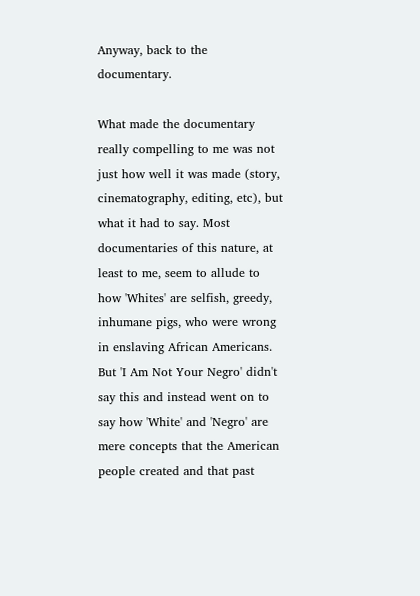Anyway, back to the documentary.

What made the documentary really compelling to me was not just how well it was made (story, cinematography, editing, etc), but what it had to say. Most documentaries of this nature, at least to me, seem to allude to how 'Whites' are selfish, greedy, inhumane pigs, who were wrong in enslaving African Americans. But 'I Am Not Your Negro' didn't say this and instead went on to say how 'White' and 'Negro' are mere concepts that the American people created and that past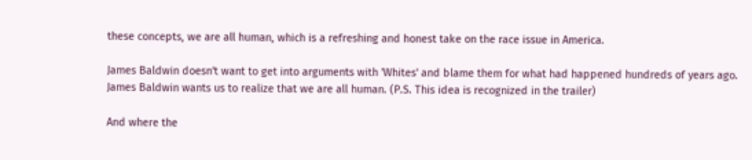these concepts, we are all human, which is a refreshing and honest take on the race issue in America.

James Baldwin doesn't want to get into arguments with 'Whites' and blame them for what had happened hundreds of years ago. James Baldwin wants us to realize that we are all human. (P.S. This idea is recognized in the trailer)

And where the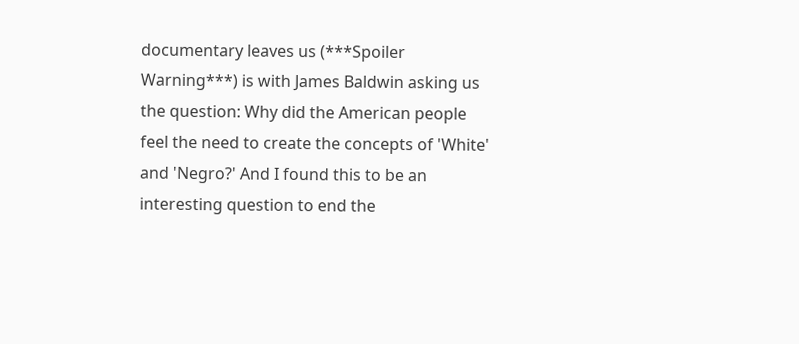documentary leaves us (***Spoiler Warning***) is with James Baldwin asking us the question: Why did the American people feel the need to create the concepts of 'White' and 'Negro?' And I found this to be an interesting question to end the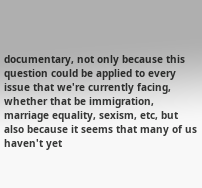documentary, not only because this question could be applied to every issue that we're currently facing, whether that be immigration, marriage equality, sexism, etc, but also because it seems that many of us haven't yet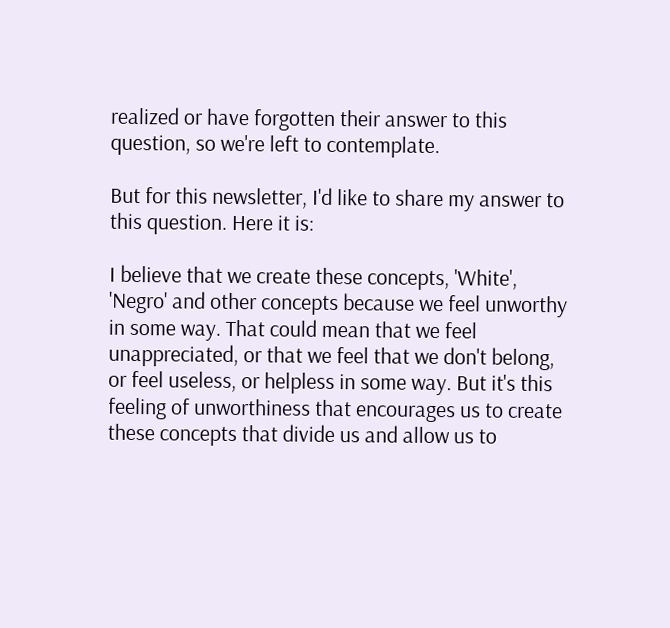realized or have forgotten their answer to this question, so we're left to contemplate.

But for this newsletter, I'd like to share my answer to this question. Here it is:

I believe that we create these concepts, 'White', 'Negro' and other concepts because we feel unworthy in some way. That could mean that we feel unappreciated, or that we feel that we don't belong, or feel useless, or helpless in some way. But it's this feeling of unworthiness that encourages us to create these concepts that divide us and allow us to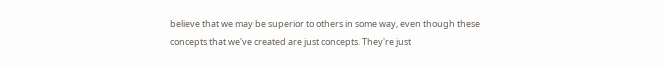believe that we may be superior to others in some way, even though these concepts that we've created are just concepts. They're just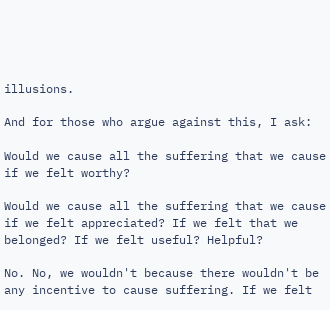illusions.

And for those who argue against this, I ask:

Would we cause all the suffering that we cause if we felt worthy?

Would we cause all the suffering that we cause if we felt appreciated? If we felt that we belonged? If we felt useful? Helpful?

No. No, we wouldn't because there wouldn't be any incentive to cause suffering. If we felt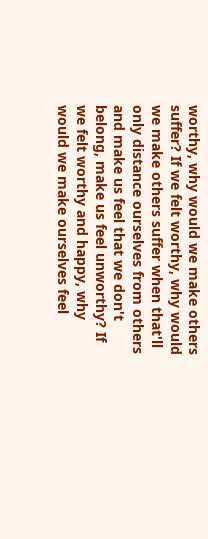worthy, why would we make others suffer? If we felt worthy, why would we make others suffer when that'll only distance ourselves from others and make us feel that we don't belong, make us feel unworthy? If we felt worthy and happy, why would we make ourselves feel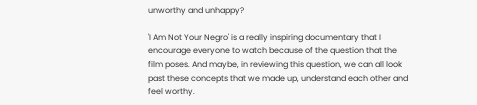unworthy and unhappy?

'I Am Not Your Negro' is a really inspiring documentary that I encourage everyone to watch because of the question that the film poses. And maybe, in reviewing this question, we can all look past these concepts that we made up, understand each other and feel worthy.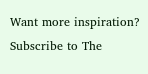Want more inspiration? Subscribe to The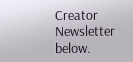Creator Newsletter below.